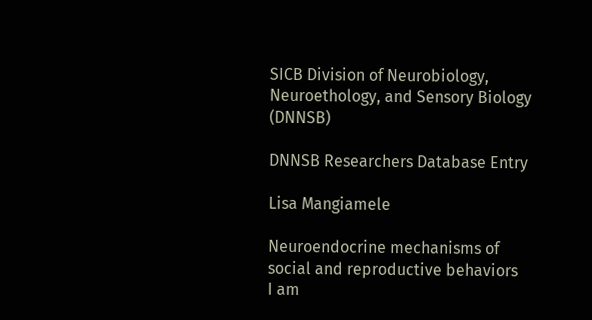SICB Division of Neurobiology, Neuroethology, and Sensory Biology (DNNSB)

DNNSB Researchers Database Entry

Lisa Mangiamele

Neuroendocrine mechanisms of social and reproductive behaviors
I am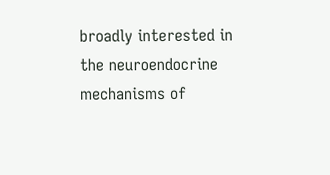broadly interested in the neuroendocrine mechanisms of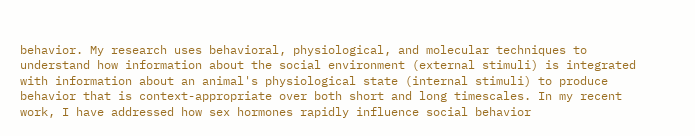behavior. My research uses behavioral, physiological, and molecular techniques to understand how information about the social environment (external stimuli) is integrated with information about an animal's physiological state (internal stimuli) to produce behavior that is context-appropriate over both short and long timescales. In my recent work, I have addressed how sex hormones rapidly influence social behavior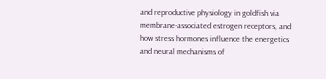and reproductive physiology in goldfish via membrane-associated estrogen receptors, and how stress hormones influence the energetics and neural mechanisms of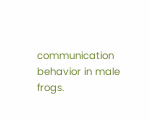communication behavior in male frogs.